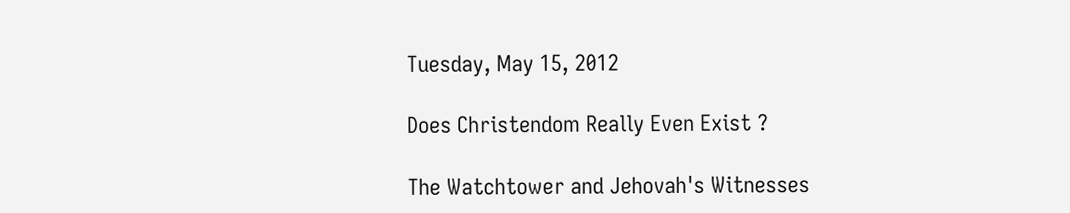Tuesday, May 15, 2012

Does Christendom Really Even Exist ?

The Watchtower and Jehovah's Witnesses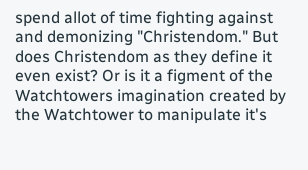spend allot of time fighting against and demonizing "Christendom." But does Christendom as they define it even exist? Or is it a figment of the Watchtowers imagination created by the Watchtower to manipulate it's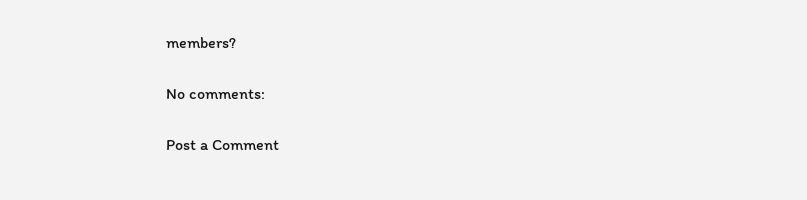members?

No comments:

Post a Comment